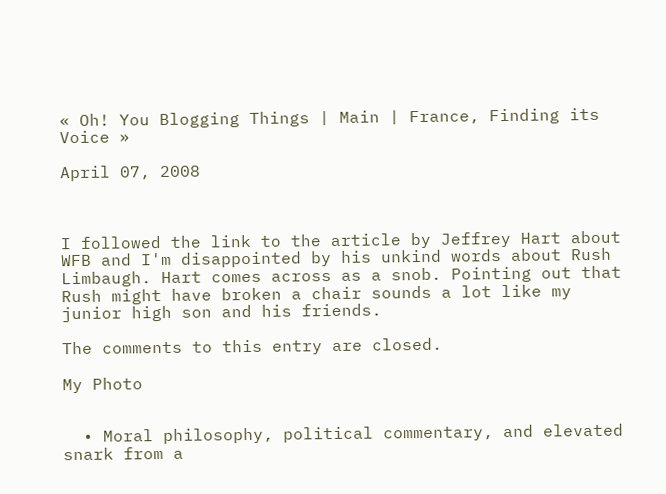« Oh! You Blogging Things | Main | France, Finding its Voice »

April 07, 2008



I followed the link to the article by Jeffrey Hart about WFB and I'm disappointed by his unkind words about Rush Limbaugh. Hart comes across as a snob. Pointing out that Rush might have broken a chair sounds a lot like my junior high son and his friends.

The comments to this entry are closed.

My Photo


  • Moral philosophy, political commentary, and elevated snark from a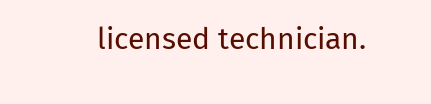licensed technician.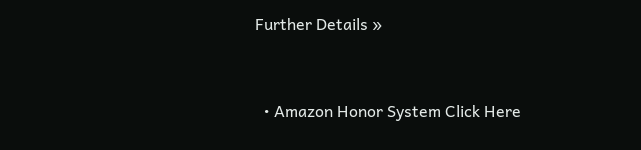Further Details »


  • Amazon Honor System Click Here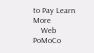to Pay Learn More
    Web PoMoCo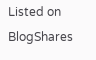Listed on BlogShares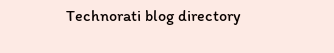Technorati blog directory